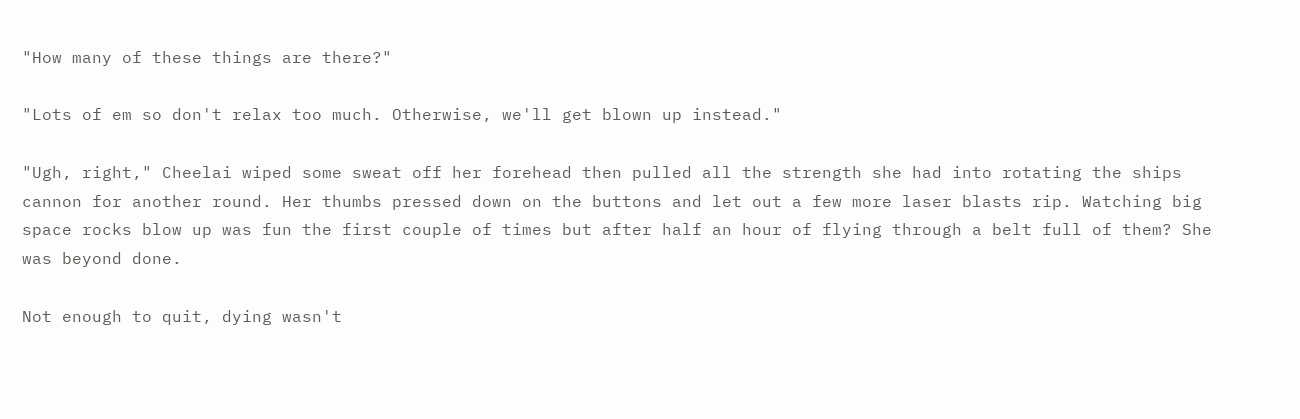"How many of these things are there?"

"Lots of em so don't relax too much. Otherwise, we'll get blown up instead."

"Ugh, right," Cheelai wiped some sweat off her forehead then pulled all the strength she had into rotating the ships cannon for another round. Her thumbs pressed down on the buttons and let out a few more laser blasts rip. Watching big space rocks blow up was fun the first couple of times but after half an hour of flying through a belt full of them? She was beyond done.

Not enough to quit, dying wasn't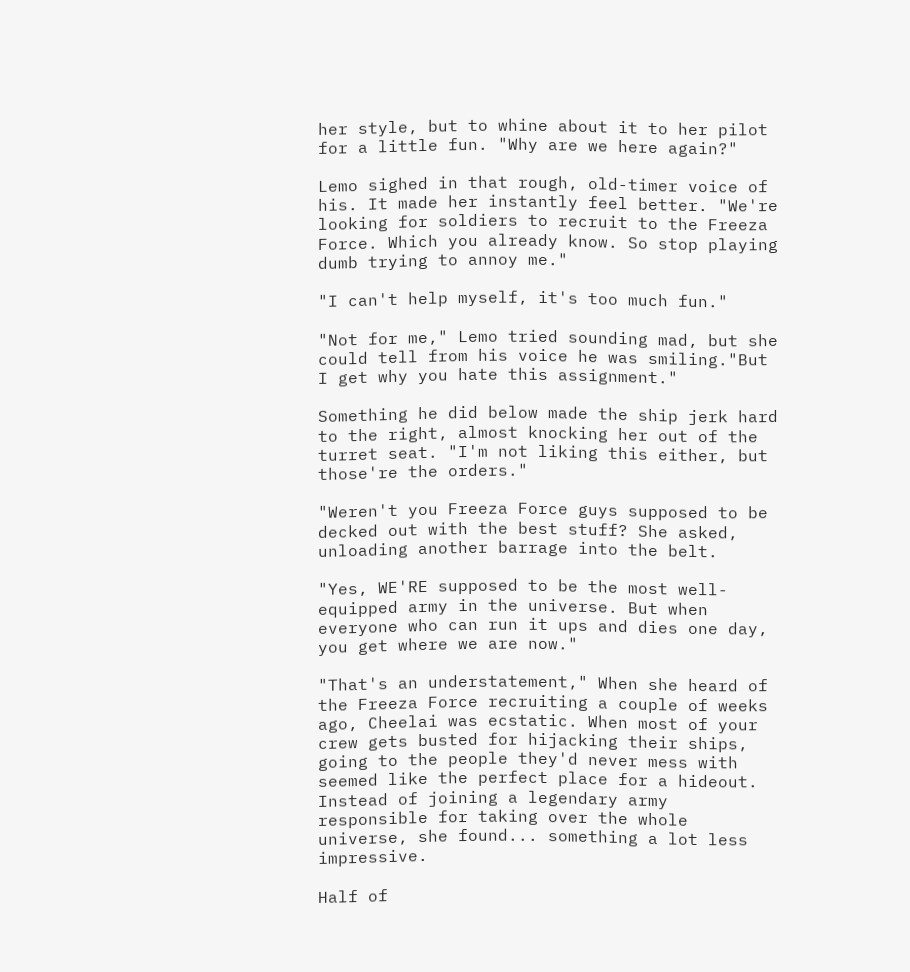her style, but to whine about it to her pilot for a little fun. "Why are we here again?"

Lemo sighed in that rough, old-timer voice of his. It made her instantly feel better. "We're looking for soldiers to recruit to the Freeza Force. Which you already know. So stop playing dumb trying to annoy me."

"I can't help myself, it's too much fun."

"Not for me," Lemo tried sounding mad, but she could tell from his voice he was smiling."But I get why you hate this assignment."

Something he did below made the ship jerk hard to the right, almost knocking her out of the turret seat. "I'm not liking this either, but those're the orders."

"Weren't you Freeza Force guys supposed to be decked out with the best stuff? She asked, unloading another barrage into the belt.

"Yes, WE'RE supposed to be the most well-equipped army in the universe. But when everyone who can run it ups and dies one day, you get where we are now."

"That's an understatement," When she heard of the Freeza Force recruiting a couple of weeks ago, Cheelai was ecstatic. When most of your crew gets busted for hijacking their ships, going to the people they'd never mess with seemed like the perfect place for a hideout. Instead of joining a legendary army responsible for taking over the whole universe, she found... something a lot less impressive.

Half of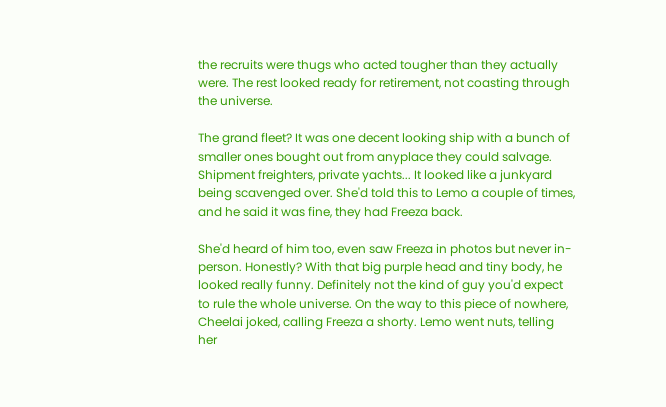the recruits were thugs who acted tougher than they actually were. The rest looked ready for retirement, not coasting through the universe.

The grand fleet? It was one decent looking ship with a bunch of smaller ones bought out from anyplace they could salvage. Shipment freighters, private yachts... It looked like a junkyard being scavenged over. She'd told this to Lemo a couple of times, and he said it was fine, they had Freeza back.

She'd heard of him too, even saw Freeza in photos but never in-person. Honestly? With that big purple head and tiny body, he looked really funny. Definitely not the kind of guy you'd expect to rule the whole universe. On the way to this piece of nowhere, Cheelai joked, calling Freeza a shorty. Lemo went nuts, telling her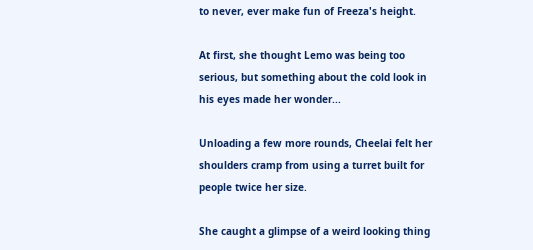to never, ever make fun of Freeza's height.

At first, she thought Lemo was being too serious, but something about the cold look in his eyes made her wonder...

Unloading a few more rounds, Cheelai felt her shoulders cramp from using a turret built for people twice her size.

She caught a glimpse of a weird looking thing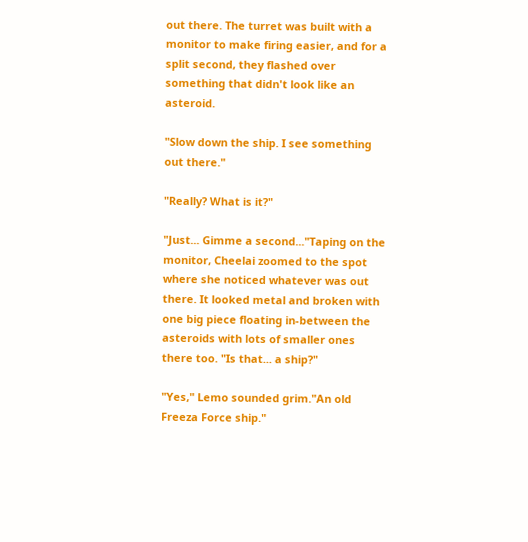out there. The turret was built with a monitor to make firing easier, and for a split second, they flashed over something that didn't look like an asteroid.

"Slow down the ship. I see something out there."

"Really? What is it?"

"Just... Gimme a second..."Taping on the monitor, Cheelai zoomed to the spot where she noticed whatever was out there. It looked metal and broken with one big piece floating in-between the asteroids with lots of smaller ones there too. "Is that... a ship?"

"Yes," Lemo sounded grim."An old Freeza Force ship."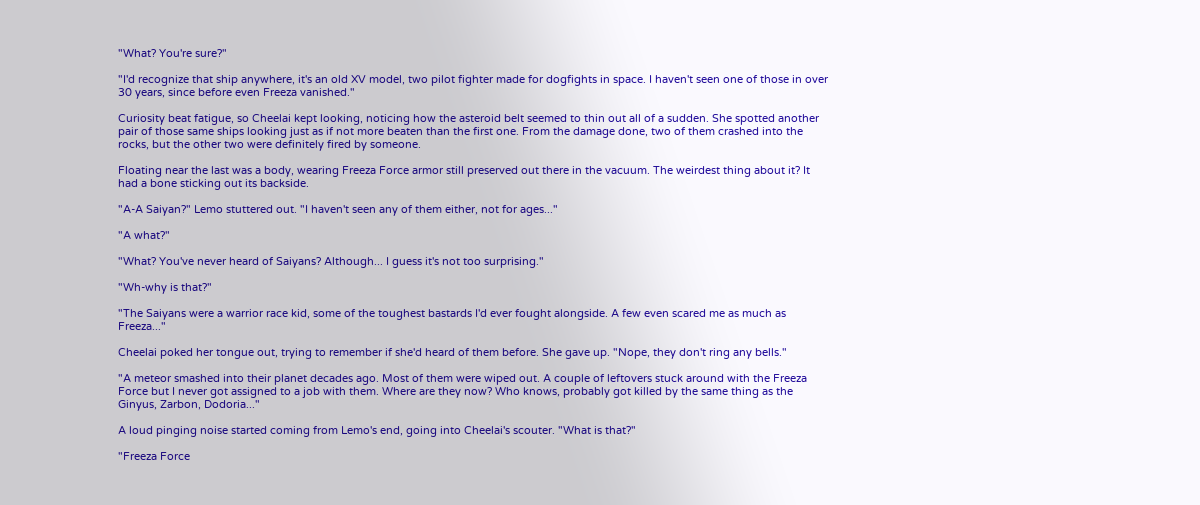"What? You're sure?"

"I'd recognize that ship anywhere, it's an old XV model, two pilot fighter made for dogfights in space. I haven't seen one of those in over 30 years, since before even Freeza vanished."

Curiosity beat fatigue, so Cheelai kept looking, noticing how the asteroid belt seemed to thin out all of a sudden. She spotted another pair of those same ships looking just as if not more beaten than the first one. From the damage done, two of them crashed into the rocks, but the other two were definitely fired by someone.

Floating near the last was a body, wearing Freeza Force armor still preserved out there in the vacuum. The weirdest thing about it? It had a bone sticking out its backside.

"A-A Saiyan?" Lemo stuttered out. "I haven't seen any of them either, not for ages..."

"A what?"

"What? You've never heard of Saiyans? Although... I guess it's not too surprising."

"Wh-why is that?"

"The Saiyans were a warrior race kid, some of the toughest bastards I'd ever fought alongside. A few even scared me as much as Freeza..."

Cheelai poked her tongue out, trying to remember if she'd heard of them before. She gave up. "Nope, they don't ring any bells."

"A meteor smashed into their planet decades ago. Most of them were wiped out. A couple of leftovers stuck around with the Freeza Force but I never got assigned to a job with them. Where are they now? Who knows, probably got killed by the same thing as the Ginyus, Zarbon, Dodoria..."

A loud pinging noise started coming from Lemo's end, going into Cheelai's scouter. "What is that?"

"Freeza Force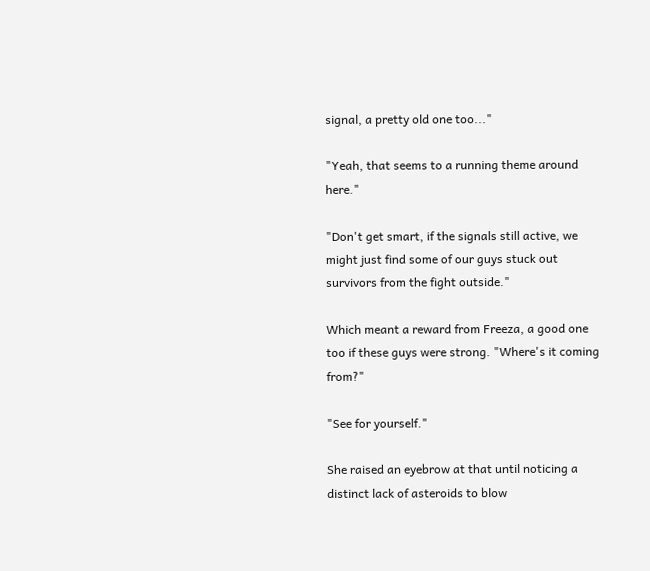signal, a pretty old one too..."

"Yeah, that seems to a running theme around here."

"Don't get smart, if the signals still active, we might just find some of our guys stuck out survivors from the fight outside."

Which meant a reward from Freeza, a good one too if these guys were strong. "Where's it coming from?"

"See for yourself."

She raised an eyebrow at that until noticing a distinct lack of asteroids to blow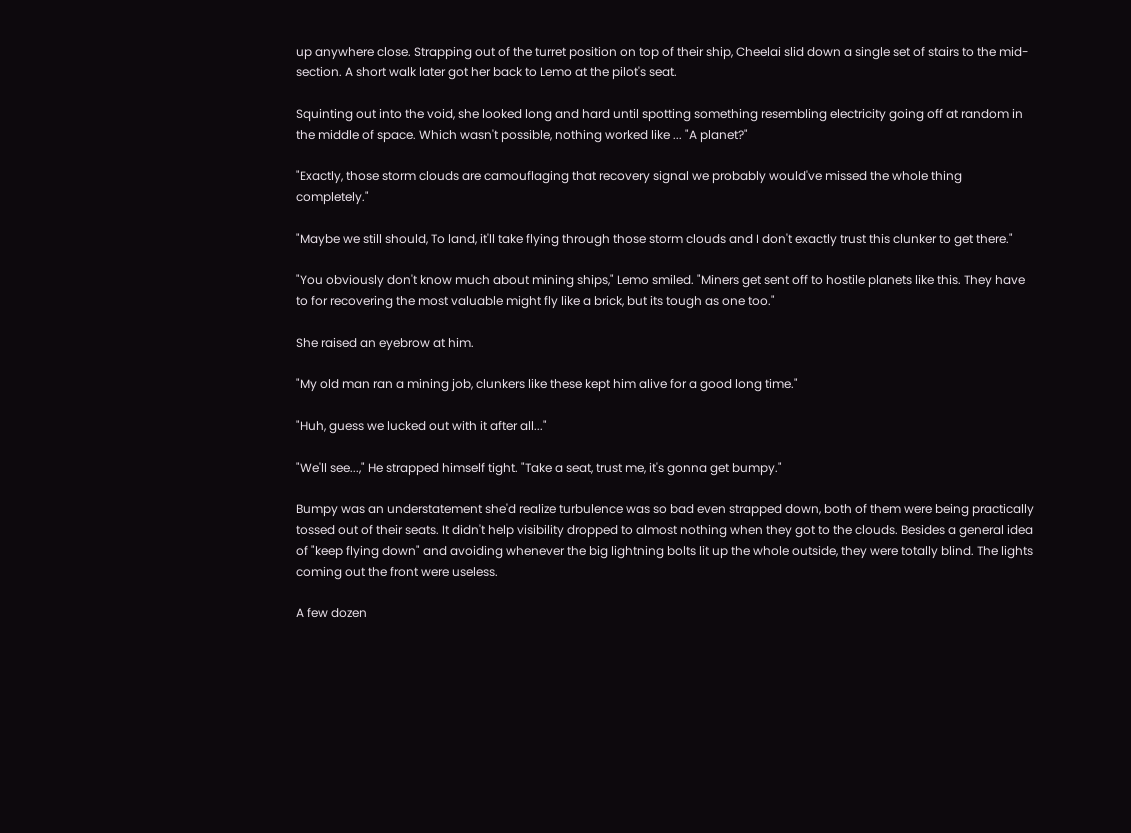up anywhere close. Strapping out of the turret position on top of their ship, Cheelai slid down a single set of stairs to the mid-section. A short walk later got her back to Lemo at the pilot's seat.

Squinting out into the void, she looked long and hard until spotting something resembling electricity going off at random in the middle of space. Which wasn't possible, nothing worked like ... "A planet?"

"Exactly, those storm clouds are camouflaging that recovery signal we probably would've missed the whole thing completely."

"Maybe we still should, To land, it'll take flying through those storm clouds and I don't exactly trust this clunker to get there."

"You obviously don't know much about mining ships," Lemo smiled. "Miners get sent off to hostile planets like this. They have to for recovering the most valuable might fly like a brick, but its tough as one too."

She raised an eyebrow at him.

"My old man ran a mining job, clunkers like these kept him alive for a good long time."

"Huh, guess we lucked out with it after all..."

"We'll see...," He strapped himself tight. "Take a seat, trust me, it's gonna get bumpy."

Bumpy was an understatement she'd realize turbulence was so bad even strapped down, both of them were being practically tossed out of their seats. It didn't help visibility dropped to almost nothing when they got to the clouds. Besides a general idea of "keep flying down" and avoiding whenever the big lightning bolts lit up the whole outside, they were totally blind. The lights coming out the front were useless.

A few dozen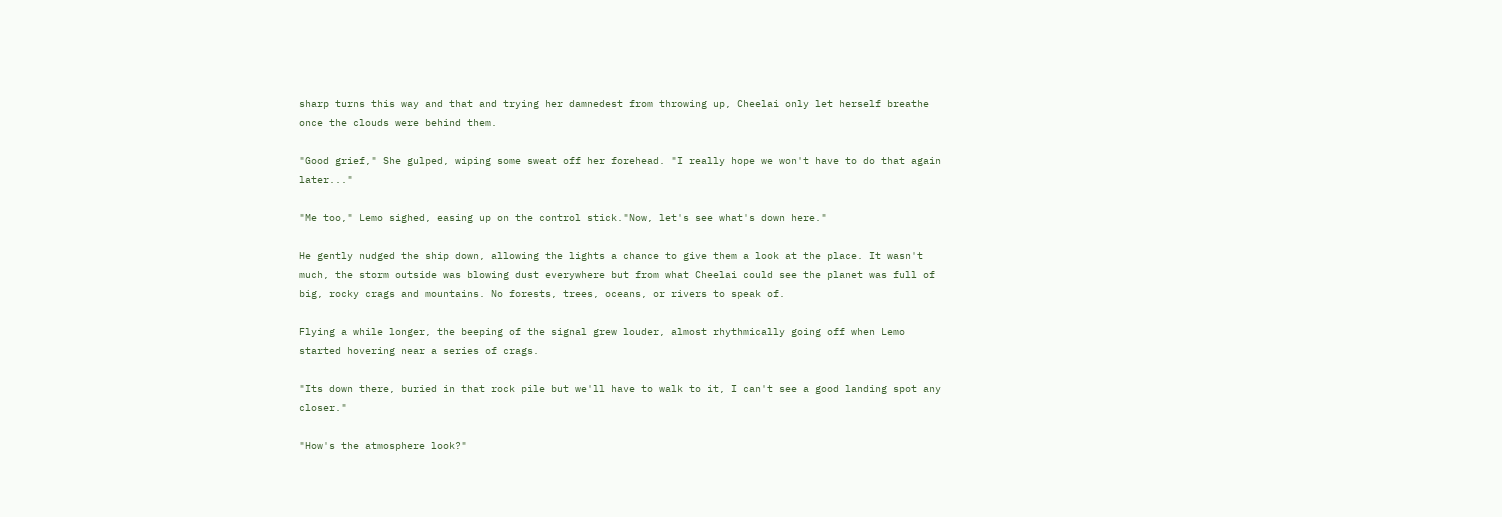sharp turns this way and that and trying her damnedest from throwing up, Cheelai only let herself breathe once the clouds were behind them.

"Good grief," She gulped, wiping some sweat off her forehead. "I really hope we won't have to do that again later..."

"Me too," Lemo sighed, easing up on the control stick."Now, let's see what's down here."

He gently nudged the ship down, allowing the lights a chance to give them a look at the place. It wasn't much, the storm outside was blowing dust everywhere but from what Cheelai could see the planet was full of big, rocky crags and mountains. No forests, trees, oceans, or rivers to speak of.

Flying a while longer, the beeping of the signal grew louder, almost rhythmically going off when Lemo started hovering near a series of crags.

"Its down there, buried in that rock pile but we'll have to walk to it, I can't see a good landing spot any closer."

"How's the atmosphere look?"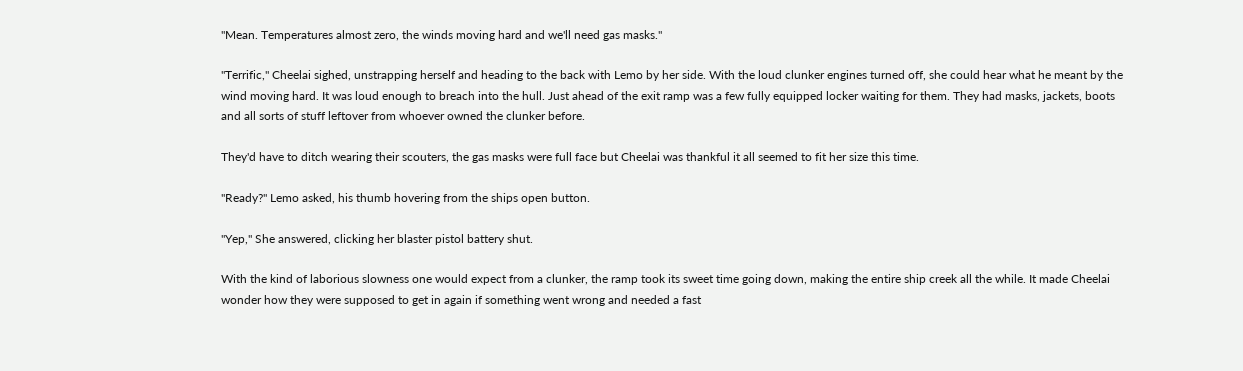"Mean. Temperatures almost zero, the winds moving hard and we'll need gas masks."

"Terrific," Cheelai sighed, unstrapping herself and heading to the back with Lemo by her side. With the loud clunker engines turned off, she could hear what he meant by the wind moving hard. It was loud enough to breach into the hull. Just ahead of the exit ramp was a few fully equipped locker waiting for them. They had masks, jackets, boots and all sorts of stuff leftover from whoever owned the clunker before.

They'd have to ditch wearing their scouters, the gas masks were full face but Cheelai was thankful it all seemed to fit her size this time.

"Ready?" Lemo asked, his thumb hovering from the ships open button.

"Yep," She answered, clicking her blaster pistol battery shut.

With the kind of laborious slowness one would expect from a clunker, the ramp took its sweet time going down, making the entire ship creek all the while. It made Cheelai wonder how they were supposed to get in again if something went wrong and needed a fast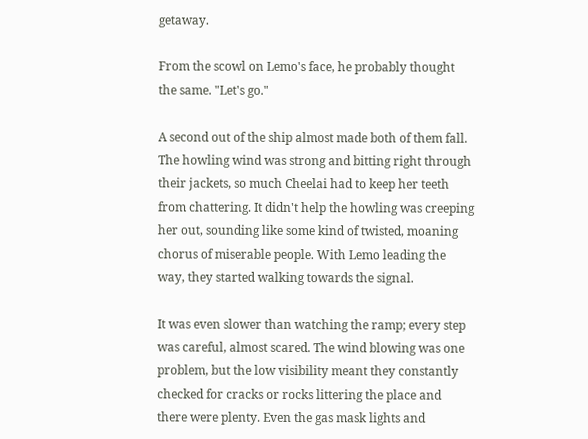getaway.

From the scowl on Lemo's face, he probably thought the same. "Let's go."

A second out of the ship almost made both of them fall. The howling wind was strong and bitting right through their jackets, so much Cheelai had to keep her teeth from chattering. It didn't help the howling was creeping her out, sounding like some kind of twisted, moaning chorus of miserable people. With Lemo leading the way, they started walking towards the signal.

It was even slower than watching the ramp; every step was careful, almost scared. The wind blowing was one problem, but the low visibility meant they constantly checked for cracks or rocks littering the place and there were plenty. Even the gas mask lights and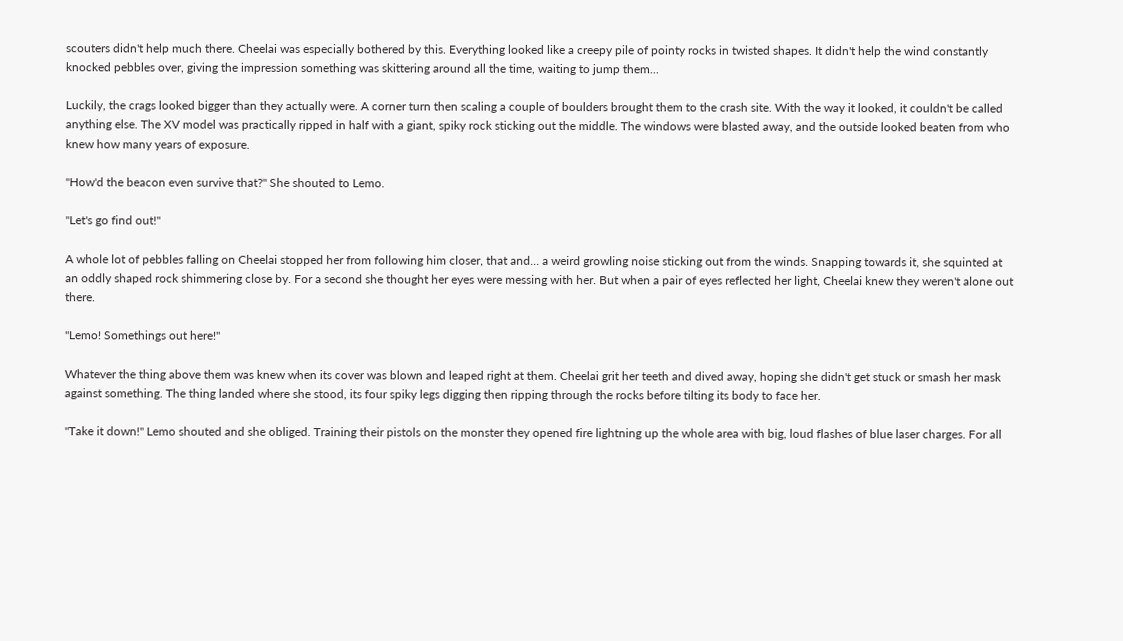scouters didn't help much there. Cheelai was especially bothered by this. Everything looked like a creepy pile of pointy rocks in twisted shapes. It didn't help the wind constantly knocked pebbles over, giving the impression something was skittering around all the time, waiting to jump them...

Luckily, the crags looked bigger than they actually were. A corner turn then scaling a couple of boulders brought them to the crash site. With the way it looked, it couldn't be called anything else. The XV model was practically ripped in half with a giant, spiky rock sticking out the middle. The windows were blasted away, and the outside looked beaten from who knew how many years of exposure.

"How'd the beacon even survive that?" She shouted to Lemo.

"Let's go find out!"

A whole lot of pebbles falling on Cheelai stopped her from following him closer, that and... a weird growling noise sticking out from the winds. Snapping towards it, she squinted at an oddly shaped rock shimmering close by. For a second she thought her eyes were messing with her. But when a pair of eyes reflected her light, Cheelai knew they weren't alone out there.

"Lemo! Somethings out here!"

Whatever the thing above them was knew when its cover was blown and leaped right at them. Cheelai grit her teeth and dived away, hoping she didn't get stuck or smash her mask against something. The thing landed where she stood, its four spiky legs digging then ripping through the rocks before tilting its body to face her.

"Take it down!" Lemo shouted and she obliged. Training their pistols on the monster they opened fire lightning up the whole area with big, loud flashes of blue laser charges. For all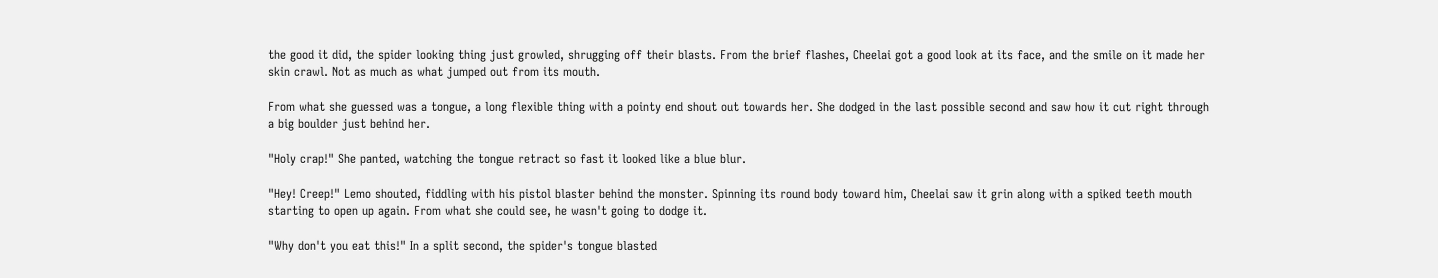the good it did, the spider looking thing just growled, shrugging off their blasts. From the brief flashes, Cheelai got a good look at its face, and the smile on it made her skin crawl. Not as much as what jumped out from its mouth.

From what she guessed was a tongue, a long flexible thing with a pointy end shout out towards her. She dodged in the last possible second and saw how it cut right through a big boulder just behind her.

"Holy crap!" She panted, watching the tongue retract so fast it looked like a blue blur.

"Hey! Creep!" Lemo shouted, fiddling with his pistol blaster behind the monster. Spinning its round body toward him, Cheelai saw it grin along with a spiked teeth mouth starting to open up again. From what she could see, he wasn't going to dodge it.

"Why don't you eat this!" In a split second, the spider's tongue blasted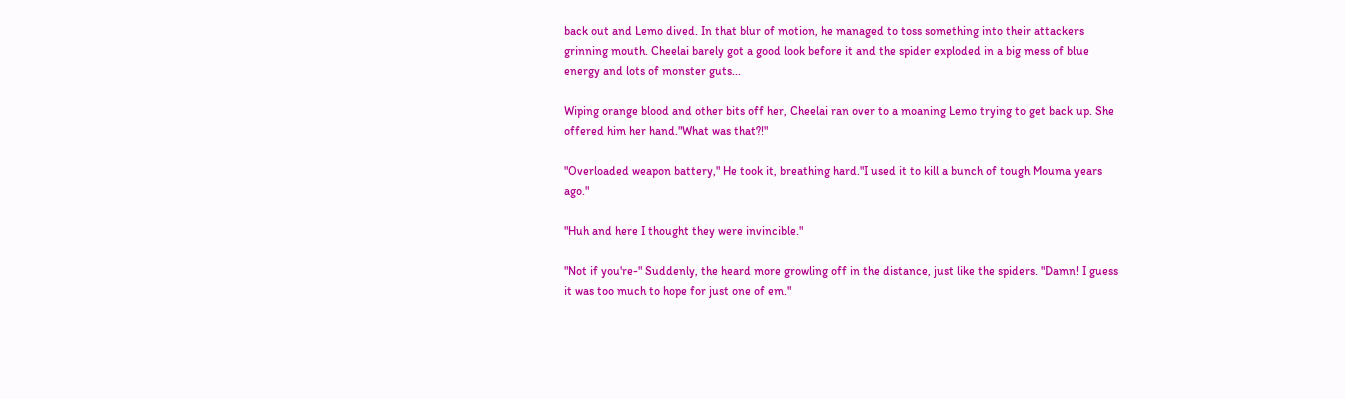back out and Lemo dived. In that blur of motion, he managed to toss something into their attackers grinning mouth. Cheelai barely got a good look before it and the spider exploded in a big mess of blue energy and lots of monster guts...

Wiping orange blood and other bits off her, Cheelai ran over to a moaning Lemo trying to get back up. She offered him her hand."What was that?!"

"Overloaded weapon battery," He took it, breathing hard."I used it to kill a bunch of tough Mouma years ago."

"Huh and here I thought they were invincible."

"Not if you're-" Suddenly, the heard more growling off in the distance, just like the spiders. "Damn! I guess it was too much to hope for just one of em."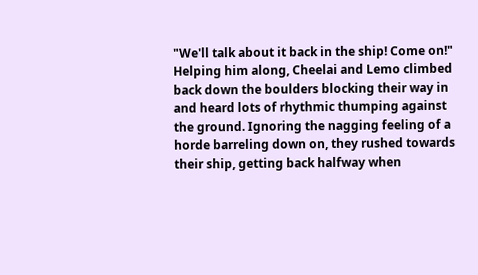"We'll talk about it back in the ship! Come on!" Helping him along, Cheelai and Lemo climbed back down the boulders blocking their way in and heard lots of rhythmic thumping against the ground. Ignoring the nagging feeling of a horde barreling down on, they rushed towards their ship, getting back halfway when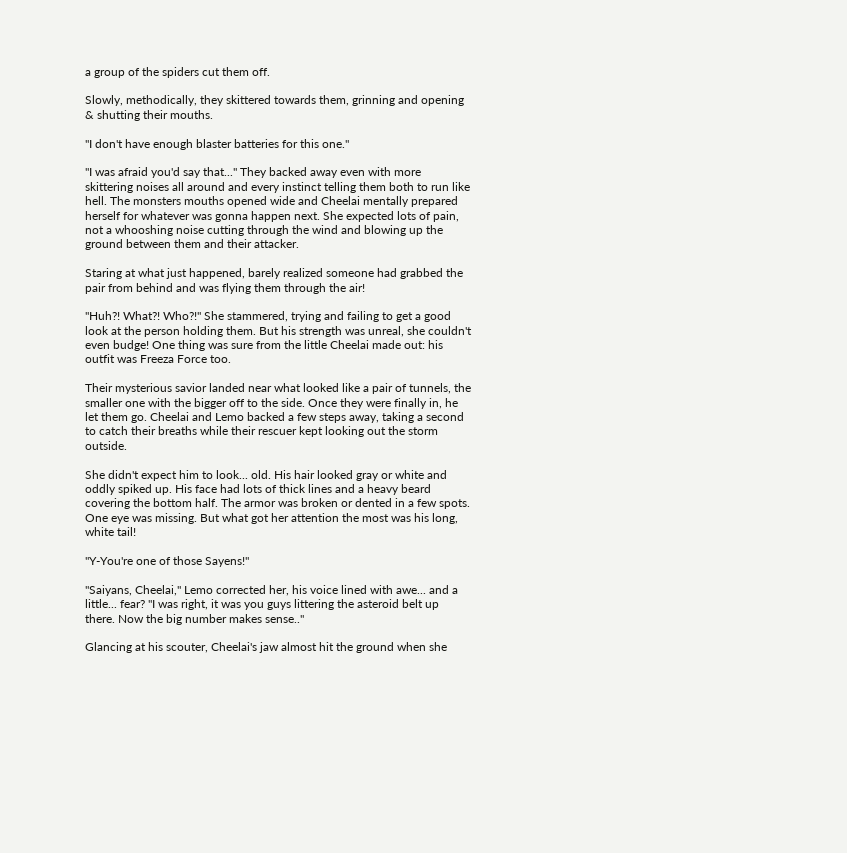a group of the spiders cut them off.

Slowly, methodically, they skittered towards them, grinning and opening & shutting their mouths.

"I don't have enough blaster batteries for this one."

"I was afraid you'd say that..." They backed away even with more skittering noises all around and every instinct telling them both to run like hell. The monsters mouths opened wide and Cheelai mentally prepared herself for whatever was gonna happen next. She expected lots of pain, not a whooshing noise cutting through the wind and blowing up the ground between them and their attacker.

Staring at what just happened, barely realized someone had grabbed the pair from behind and was flying them through the air!

"Huh?! What?! Who?!" She stammered, trying and failing to get a good look at the person holding them. But his strength was unreal, she couldn't even budge! One thing was sure from the little Cheelai made out: his outfit was Freeza Force too.

Their mysterious savior landed near what looked like a pair of tunnels, the smaller one with the bigger off to the side. Once they were finally in, he let them go. Cheelai and Lemo backed a few steps away, taking a second to catch their breaths while their rescuer kept looking out the storm outside.

She didn't expect him to look... old. His hair looked gray or white and oddly spiked up. His face had lots of thick lines and a heavy beard covering the bottom half. The armor was broken or dented in a few spots. One eye was missing. But what got her attention the most was his long, white tail!

"Y-You're one of those Sayens!"

"Saiyans, Cheelai," Lemo corrected her, his voice lined with awe... and a little... fear? "I was right, it was you guys littering the asteroid belt up there. Now the big number makes sense.."

Glancing at his scouter, Cheelai's jaw almost hit the ground when she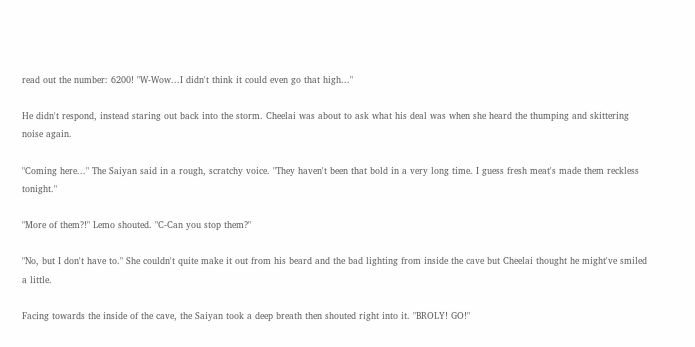read out the number: 6200! "W-Wow...I didn't think it could even go that high..."

He didn't respond, instead staring out back into the storm. Cheelai was about to ask what his deal was when she heard the thumping and skittering noise again.

"Coming here..." The Saiyan said in a rough, scratchy voice. "They haven't been that bold in a very long time. I guess fresh meat's made them reckless tonight."

"More of them?!" Lemo shouted. "C-Can you stop them?"

"No, but I don't have to." She couldn't quite make it out from his beard and the bad lighting from inside the cave but Cheelai thought he might've smiled a little.

Facing towards the inside of the cave, the Saiyan took a deep breath then shouted right into it. "BROLY! GO!"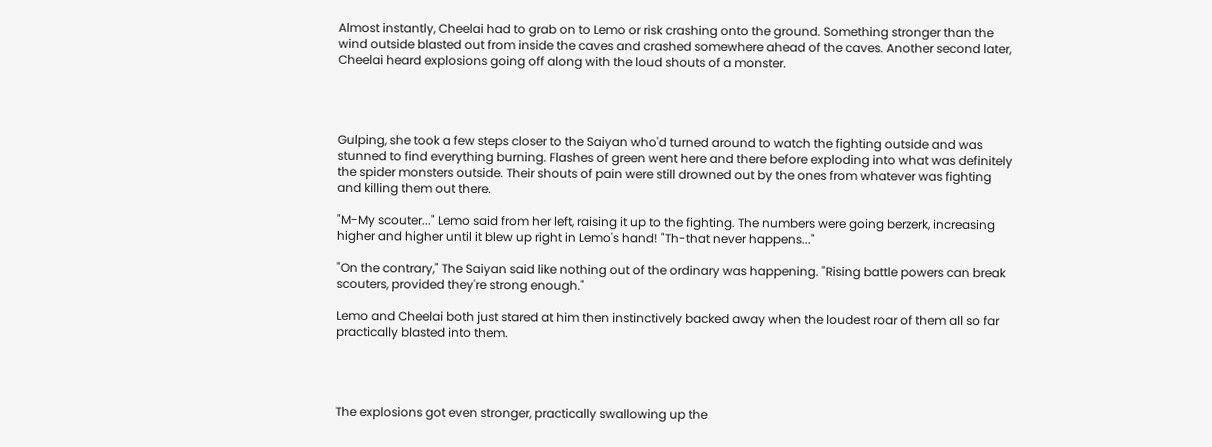Almost instantly, Cheelai had to grab on to Lemo or risk crashing onto the ground. Something stronger than the wind outside blasted out from inside the caves and crashed somewhere ahead of the caves. Another second later, Cheelai heard explosions going off along with the loud shouts of a monster.




Gulping, she took a few steps closer to the Saiyan who'd turned around to watch the fighting outside and was stunned to find everything burning. Flashes of green went here and there before exploding into what was definitely the spider monsters outside. Their shouts of pain were still drowned out by the ones from whatever was fighting and killing them out there.

"M-My scouter..." Lemo said from her left, raising it up to the fighting. The numbers were going berzerk, increasing higher and higher until it blew up right in Lemo's hand! "Th-that never happens..."

"On the contrary," The Saiyan said like nothing out of the ordinary was happening. "Rising battle powers can break scouters, provided they're strong enough."

Lemo and Cheelai both just stared at him then instinctively backed away when the loudest roar of them all so far practically blasted into them.




The explosions got even stronger, practically swallowing up the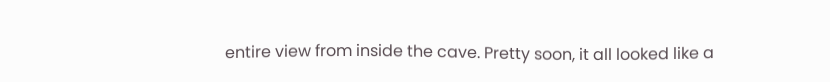entire view from inside the cave. Pretty soon, it all looked like a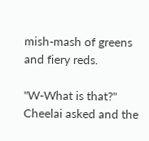mish-mash of greens and fiery reds.

"W-What is that?" Cheelai asked and the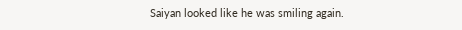Saiyan looked like he was smiling again.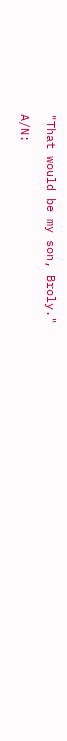"That would be my son, Broly."

A/N: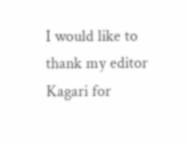I would like to thank my editor Kagari for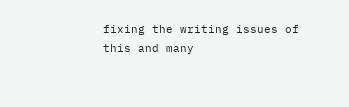fixing the writing issues of this and many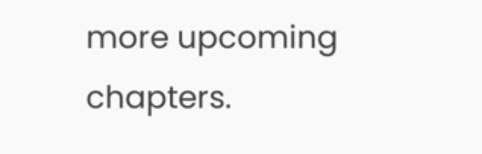more upcoming chapters.